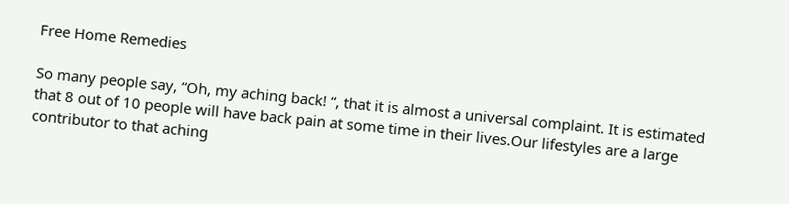Free Home Remedies

So many people say, “Oh, my aching back! “, that it is almost a universal complaint. It is estimated that 8 out of 10 people will have back pain at some time in their lives.Our lifestyles are a large contributor to that aching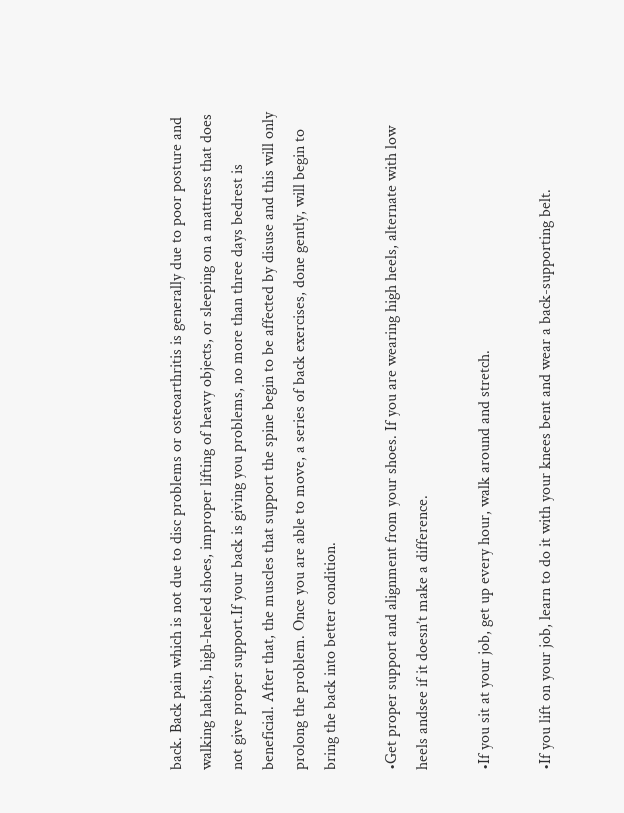back. Back pain which is not due to disc problems or osteoarthritis is generally due to poor posture and walking habits, high-heeled shoes, improper lifting of heavy objects, or sleeping on a mattress that does not give proper support.If your back is giving you problems, no more than three days bedrest is beneficial. After that, the muscles that support the spine begin to be affected by disuse and this will only prolong the problem. Once you are able to move, a series of back exercises, done gently, will begin to bring the back into better condition.

•Get proper support and alignment from your shoes. If you are wearing high heels, alternate with low heels andsee if it doesn’t make a difference.

•If you sit at your job, get up every hour, walk around and stretch.

•If you lift on your job, learn to do it with your knees bent and wear a back-supporting belt.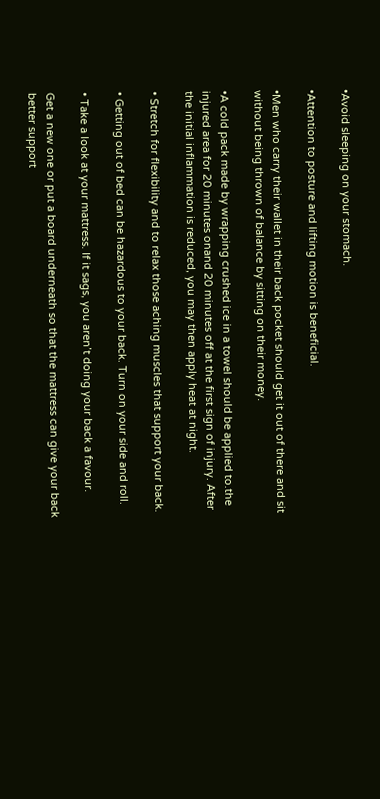•Avoid sleeping on your stomach.

•Attention to posture and lifting motion is beneficial.

•Men who carry their wallet in their back pocket should get it out of there and sit without being thrown of balance by sitting on their money.

•A cold pack made by wrapping crushed ice in a towel should be applied to.the injured area for 20 minutes onand 20 minutes off at the first sign of injury. After the initial inflammation is reduced, you may then apply heat at night.

• Stretch for flexibility and to relax those aching muscles that support your back.

• Getting out of bed can be hazardous to your back. Turn on your side and roll.

• Take a look at your mattress. If it sags, you aren’t doing your back a favour.

Get a new one or put a board underneath so that the mattress can give your back better support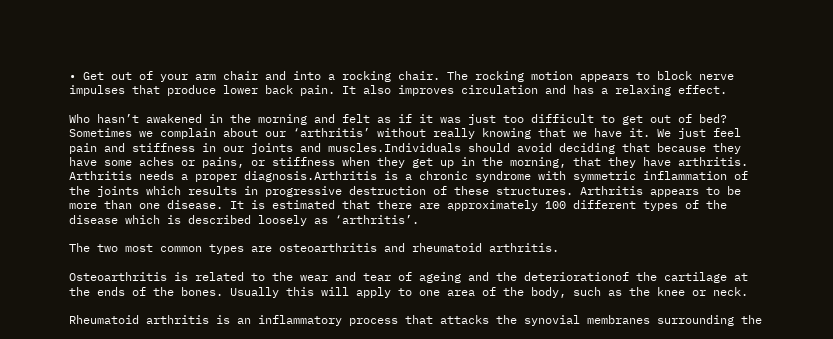• Get out of your arm chair and into a rocking chair. The rocking motion appears to block nerve impulses that produce lower back pain. It also improves circulation and has a relaxing effect.

Who hasn’t awakened in the morning and felt as if it was just too difficult to get out of bed? Sometimes we complain about our ‘arthritis’ without really knowing that we have it. We just feel pain and stiffness in our joints and muscles.Individuals should avoid deciding that because they have some aches or pains, or stiffness when they get up in the morning, that they have arthritis. Arthritis needs a proper diagnosis.Arthritis is a chronic syndrome with symmetric inflammation of the joints which results in progressive destruction of these structures. Arthritis appears to be more than one disease. It is estimated that there are approximately 100 different types of the disease which is described loosely as ‘arthritis’.

The two most common types are osteoarthritis and rheumatoid arthritis.

Osteoarthritis is related to the wear and tear of ageing and the deteriorationof the cartilage at the ends of the bones. Usually this will apply to one area of the body, such as the knee or neck.

Rheumatoid arthritis is an inflammatory process that attacks the synovial membranes surrounding the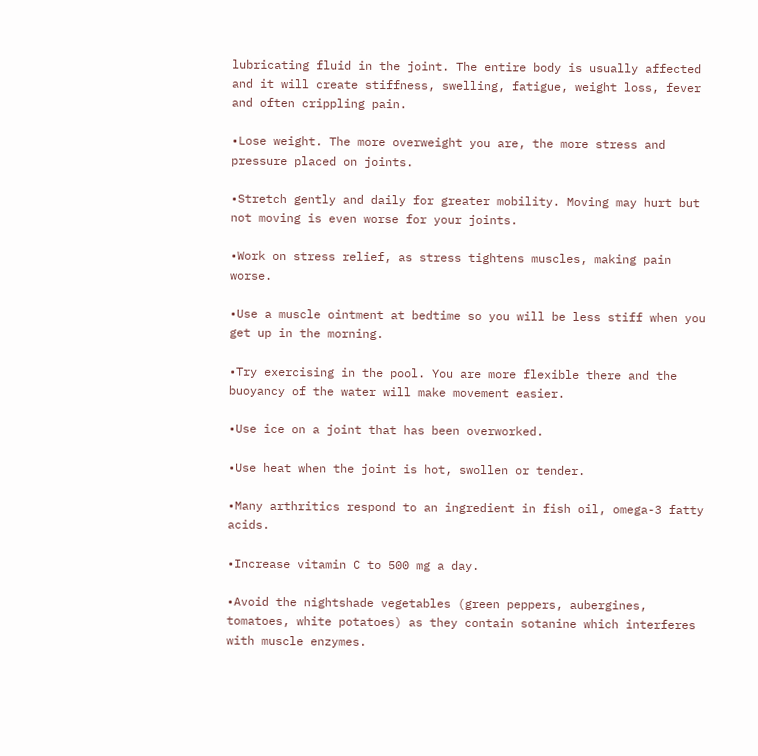lubricating fluid in the joint. The entire body is usually affected and it will create stiffness, swelling, fatigue, weight loss, fever and often crippling pain.

•Lose weight. The more overweight you are, the more stress and pressure placed on joints.

•Stretch gently and daily for greater mobility. Moving may hurt but not moving is even worse for your joints.

•Work on stress relief, as stress tightens muscles, making pain worse.

•Use a muscle ointment at bedtime so you will be less stiff when you get up in the morning.

•Try exercising in the pool. You are more flexible there and the buoyancy of the water will make movement easier.

•Use ice on a joint that has been overworked.

•Use heat when the joint is hot, swollen or tender.

•Many arthritics respond to an ingredient in fish oil, omega-3 fatty acids.

•Increase vitamin C to 500 mg a day.

•Avoid the nightshade vegetables (green peppers, aubergines, tomatoes, white potatoes) as they contain sotanine which interferes with muscle enzymes.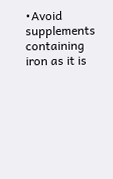•Avoid supplements containing iron as it is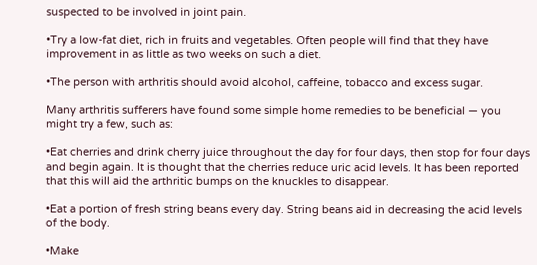suspected to be involved in joint pain.

•Try a low-fat diet, rich in fruits and vegetables. Often people will find that they have improvement in as little as two weeks on such a diet.

•The person with arthritis should avoid alcohol, caffeine, tobacco and excess sugar.

Many arthritis sufferers have found some simple home remedies to be beneficial — you might try a few, such as:

•Eat cherries and drink cherry juice throughout the day for four days, then stop for four days and begin again. It is thought that the cherries reduce uric acid levels. It has been reported that this will aid the arthritic bumps on the knuckles to disappear.

•Eat a portion of fresh string beans every day. String beans aid in decreasing the acid levels of the body.

•Make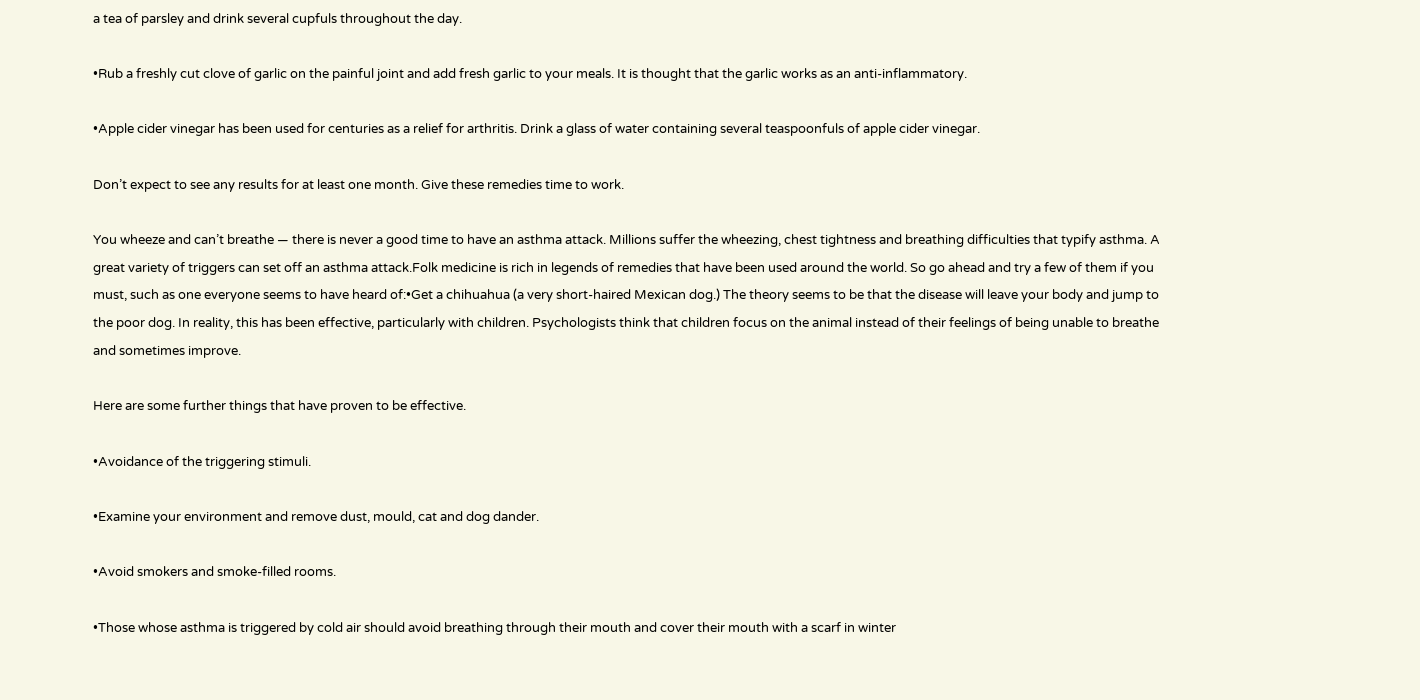a tea of parsley and drink several cupfuls throughout the day.

•Rub a freshly cut clove of garlic on the painful joint and add fresh garlic to your meals. It is thought that the garlic works as an anti-inflammatory.

•Apple cider vinegar has been used for centuries as a relief for arthritis. Drink a glass of water containing several teaspoonfuls of apple cider vinegar.

Don’t expect to see any results for at least one month. Give these remedies time to work.

You wheeze and can’t breathe — there is never a good time to have an asthma attack. Millions suffer the wheezing, chest tightness and breathing difficulties that typify asthma. A great variety of triggers can set off an asthma attack.Folk medicine is rich in legends of remedies that have been used around the world. So go ahead and try a few of them if you must, such as one everyone seems to have heard of:•Get a chihuahua (a very short-haired Mexican dog.) The theory seems to be that the disease will leave your body and jump to the poor dog. In reality, this has been effective, particularly with children. Psychologists think that children focus on the animal instead of their feelings of being unable to breathe and sometimes improve.

Here are some further things that have proven to be effective.

•Avoidance of the triggering stimuli.

•Examine your environment and remove dust, mould, cat and dog dander.

•Avoid smokers and smoke-filled rooms.

•Those whose asthma is triggered by cold air should avoid breathing through their mouth and cover their mouth with a scarf in winter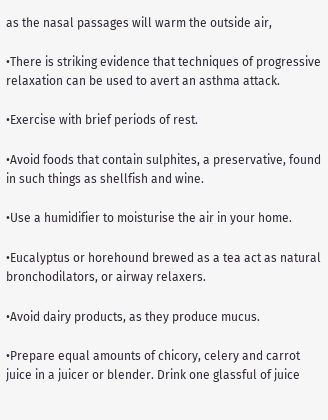as the nasal passages will warm the outside air,

•There is striking evidence that techniques of progressive relaxation can be used to avert an asthma attack.

•Exercise with brief periods of rest.

•Avoid foods that contain sulphites, a preservative, found in such things as shellfish and wine.

•Use a humidifier to moisturise the air in your home.

•Eucalyptus or horehound brewed as a tea act as natural bronchodilators, or airway relaxers.

•Avoid dairy products, as they produce mucus.

•Prepare equal amounts of chicory, celery and carrot juice in a juicer or blender. Drink one glassful of juice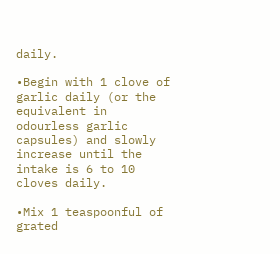daily.

•Begin with 1 clove of garlic daily (or the equivalent in odourless garlic capsules) and slowly increase until the intake is 6 to 10 cloves daily.

•Mix 1 teaspoonful of grated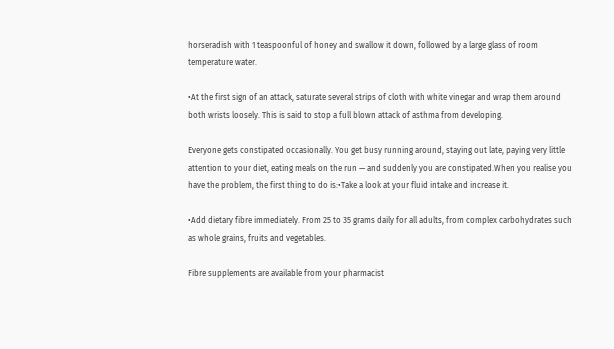horseradish with 1 teaspoonful of honey and swallow it down, followed by a large glass of room temperature water.

•At the first sign of an attack, saturate several strips of cloth with white vinegar and wrap them around both wrists loosely. This is said to stop a full blown attack of asthma from developing.

Everyone gets constipated occasionally. You get busy running around, staying out late, paying very little attention to your diet, eating meals on the run — and suddenly you are constipated.When you realise you have the problem, the first thing to do is:•Take a look at your fluid intake and increase it.

•Add dietary fibre immediately. From 25 to 35 grams daily for all adults, from complex carbohydrates such as whole grains, fruits and vegetables.

Fibre supplements are available from your pharmacist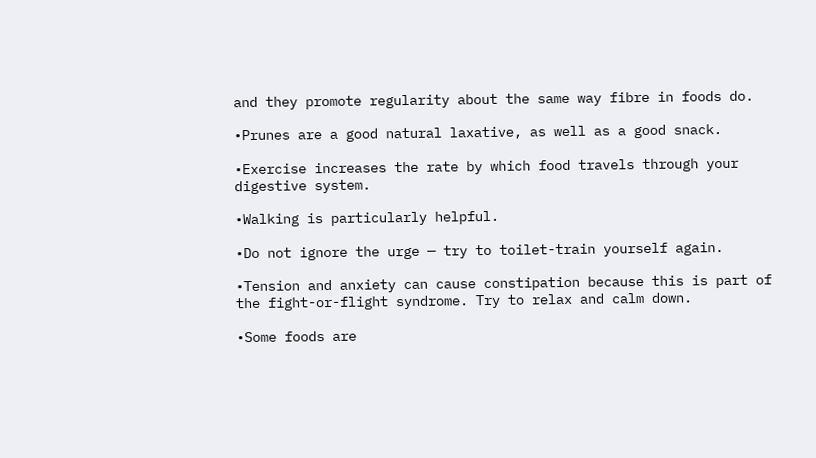and they promote regularity about the same way fibre in foods do.

•Prunes are a good natural laxative, as well as a good snack.

•Exercise increases the rate by which food travels through your digestive system.

•Walking is particularly helpful.

•Do not ignore the urge — try to toilet-train yourself again.

•Tension and anxiety can cause constipation because this is part of the fight-or-flight syndrome. Try to relax and calm down.

•Some foods are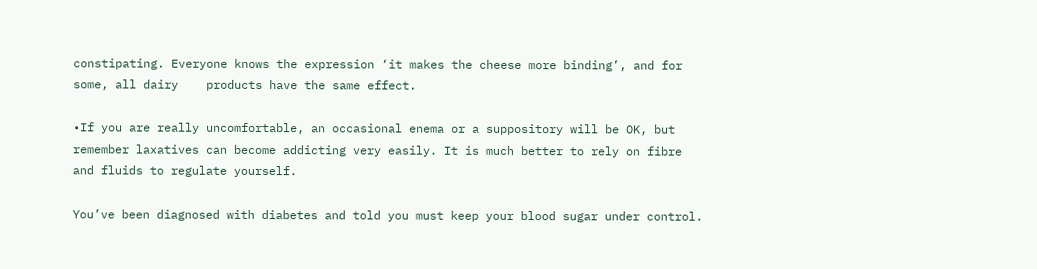constipating. Everyone knows the expression ‘it makes the cheese more binding’, and for some, all dairy    products have the same effect.

•If you are really uncomfortable, an occasional enema or a suppository will be OK, but remember laxatives can become addicting very easily. It is much better to rely on fibre and fluids to regulate yourself.

You’ve been diagnosed with diabetes and told you must keep your blood sugar under control.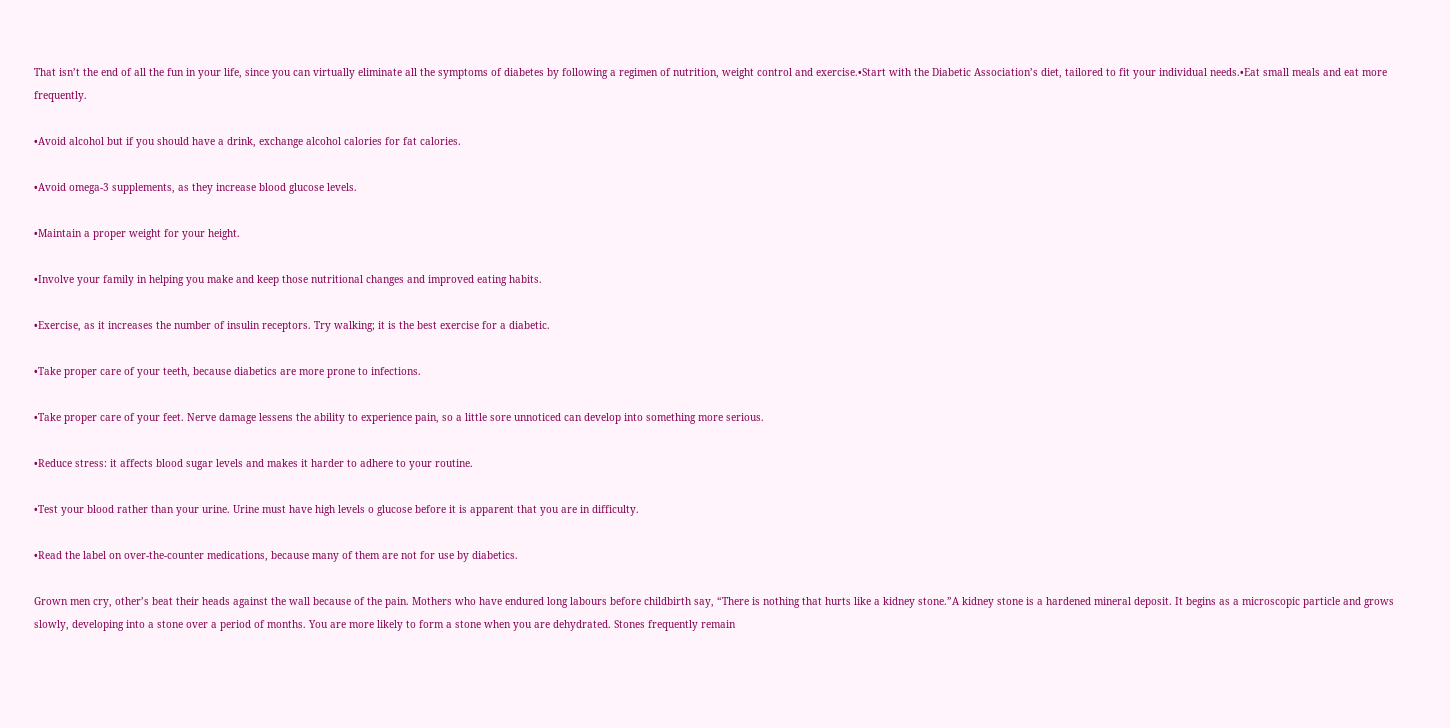That isn’t the end of all the fun in your life, since you can virtually eliminate all the symptoms of diabetes by following a regimen of nutrition, weight control and exercise.•Start with the Diabetic Association’s diet, tailored to fit your individual needs.•Eat small meals and eat more frequently.

•Avoid alcohol but if you should have a drink, exchange alcohol calories for fat calories.

•Avoid omega-3 supplements, as they increase blood glucose levels.

•Maintain a proper weight for your height.

•Involve your family in helping you make and keep those nutritional changes and improved eating habits.

•Exercise, as it increases the number of insulin receptors. Try walking; it is the best exercise for a diabetic.

•Take proper care of your teeth, because diabetics are more prone to infections.

•Take proper care of your feet. Nerve damage lessens the ability to experience pain, so a little sore unnoticed can develop into something more serious.

•Reduce stress: it affects blood sugar levels and makes it harder to adhere to your routine.

•Test your blood rather than your urine. Urine must have high levels o glucose before it is apparent that you are in difficulty.

•Read the label on over-the-counter medications, because many of them are not for use by diabetics.

Grown men cry, other’s beat their heads against the wall because of the pain. Mothers who have endured long labours before childbirth say, “There is nothing that hurts like a kidney stone.”A kidney stone is a hardened mineral deposit. It begins as a microscopic particle and grows slowly, developing into a stone over a period of months. You are more likely to form a stone when you are dehydrated. Stones frequently remain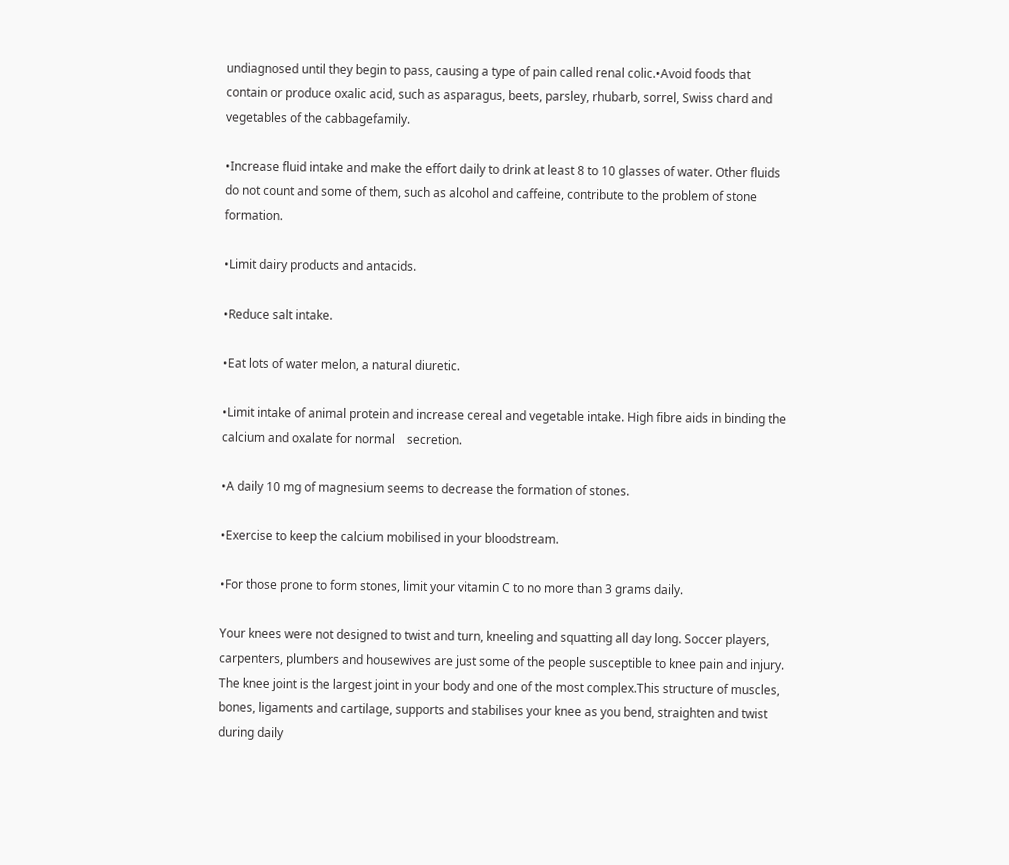undiagnosed until they begin to pass, causing a type of pain called renal colic.•Avoid foods that contain or produce oxalic acid, such as asparagus, beets, parsley, rhubarb, sorrel, Swiss chard and vegetables of the cabbagefamily.

•Increase fluid intake and make the effort daily to drink at least 8 to 10 glasses of water. Other fluids do not count and some of them, such as alcohol and caffeine, contribute to the problem of stone formation.

•Limit dairy products and antacids.

•Reduce salt intake.

•Eat lots of water melon, a natural diuretic.

•Limit intake of animal protein and increase cereal and vegetable intake. High fibre aids in binding the calcium and oxalate for normal    secretion.

•A daily 10 mg of magnesium seems to decrease the formation of stones.

•Exercise to keep the calcium mobilised in your bloodstream.

•For those prone to form stones, limit your vitamin C to no more than 3 grams daily.

Your knees were not designed to twist and turn, kneeling and squatting all day long. Soccer players, carpenters, plumbers and housewives are just some of the people susceptible to knee pain and injury. The knee joint is the largest joint in your body and one of the most complex.This structure of muscles, bones, ligaments and cartilage, supports and stabilises your knee as you bend, straighten and twist during daily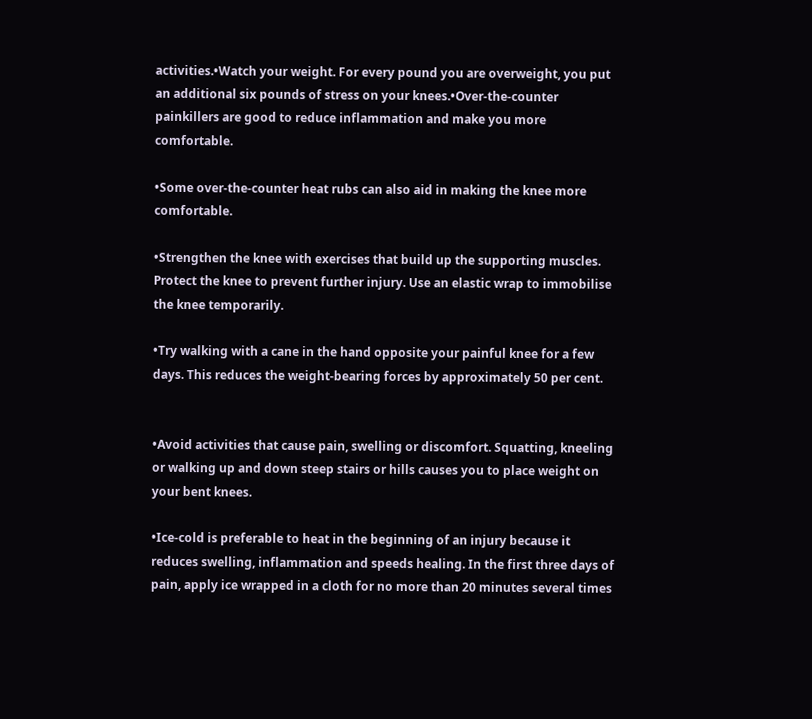activities.•Watch your weight. For every pound you are overweight, you put an additional six pounds of stress on your knees.•Over-the-counter painkillers are good to reduce inflammation and make you more comfortable.

•Some over-the-counter heat rubs can also aid in making the knee more comfortable.

•Strengthen the knee with exercises that build up the supporting muscles. Protect the knee to prevent further injury. Use an elastic wrap to immobilise the knee temporarily.

•Try walking with a cane in the hand opposite your painful knee for a few days. This reduces the weight-bearing forces by approximately 50 per cent.


•Avoid activities that cause pain, swelling or discomfort. Squatting, kneeling or walking up and down steep stairs or hills causes you to place weight on your bent knees.

•Ice-cold is preferable to heat in the beginning of an injury because it reduces swelling, inflammation and speeds healing. In the first three days of pain, apply ice wrapped in a cloth for no more than 20 minutes several times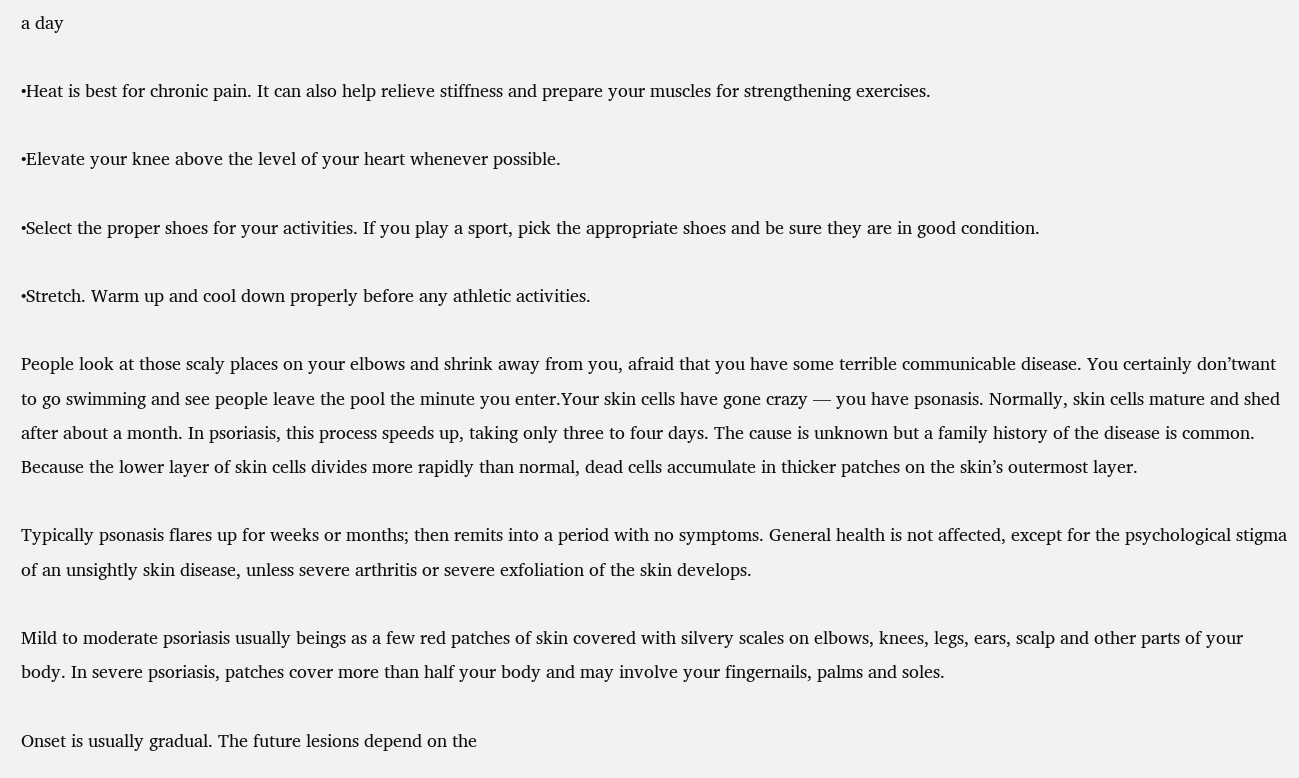a day

•Heat is best for chronic pain. It can also help relieve stiffness and prepare your muscles for strengthening exercises.

•Elevate your knee above the level of your heart whenever possible.

•Select the proper shoes for your activities. If you play a sport, pick the appropriate shoes and be sure they are in good condition.

•Stretch. Warm up and cool down properly before any athletic activities.

People look at those scaly places on your elbows and shrink away from you, afraid that you have some terrible communicable disease. You certainly don’twant to go swimming and see people leave the pool the minute you enter.Your skin cells have gone crazy — you have psonasis. Normally, skin cells mature and shed after about a month. In psoriasis, this process speeds up, taking only three to four days. The cause is unknown but a family history of the disease is common. Because the lower layer of skin cells divides more rapidly than normal, dead cells accumulate in thicker patches on the skin’s outermost layer.

Typically psonasis flares up for weeks or months; then remits into a period with no symptoms. General health is not affected, except for the psychological stigma of an unsightly skin disease, unless severe arthritis or severe exfoliation of the skin develops.

Mild to moderate psoriasis usually beings as a few red patches of skin covered with silvery scales on elbows, knees, legs, ears, scalp and other parts of your body. In severe psoriasis, patches cover more than half your body and may involve your fingernails, palms and soles.

Onset is usually gradual. The future lesions depend on the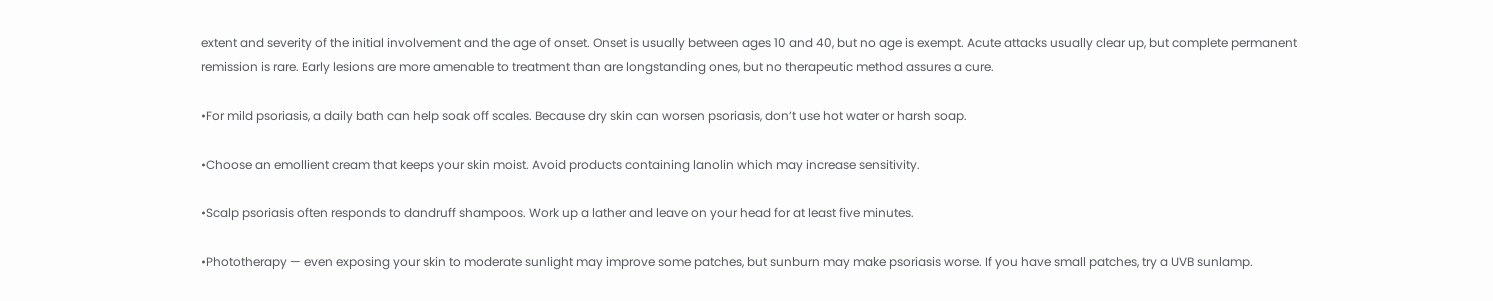extent and severity of the initial involvement and the age of onset. Onset is usually between ages 10 and 40, but no age is exempt. Acute attacks usually clear up, but complete permanent remission is rare. Early lesions are more amenable to treatment than are longstanding ones, but no therapeutic method assures a cure.

•For mild psoriasis, a daily bath can help soak off scales. Because dry skin can worsen psoriasis, don’t use hot water or harsh soap.

•Choose an emollient cream that keeps your skin moist. Avoid products containing lanolin which may increase sensitivity.

•Scalp psoriasis often responds to dandruff shampoos. Work up a lather and leave on your head for at least five minutes.

•Phototherapy — even exposing your skin to moderate sunlight may improve some patches, but sunburn may make psoriasis worse. If you have small patches, try a UVB sunlamp.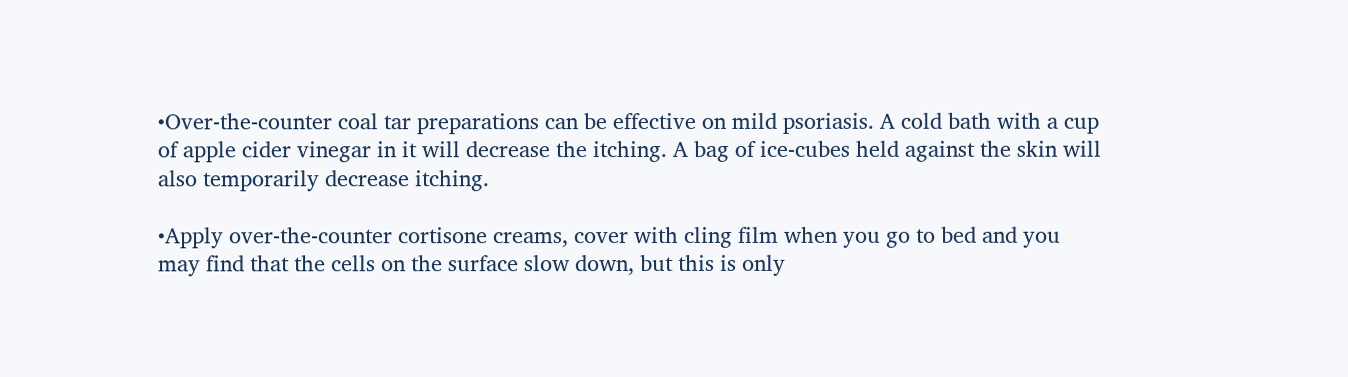•Over-the-counter coal tar preparations can be effective on mild psoriasis. A cold bath with a cup of apple cider vinegar in it will decrease the itching. A bag of ice-cubes held against the skin will also temporarily decrease itching.

•Apply over-the-counter cortisone creams, cover with cling film when you go to bed and you may find that the cells on the surface slow down, but this is only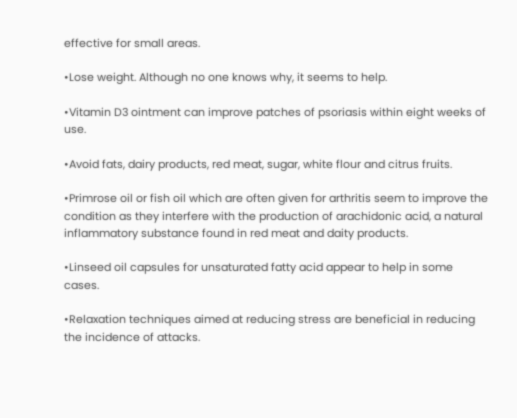effective for small areas.

•Lose weight. Although no one knows why, it seems to help.

•Vitamin D3 ointment can improve patches of psoriasis within eight weeks of use.

•Avoid fats, dairy products, red meat, sugar, white flour and citrus fruits.

•Primrose oil or fish oil which are often given for arthritis seem to improve the condition as they interfere with the production of arachidonic acid, a natural inflammatory substance found in red meat and daity products.

•Linseed oil capsules for unsaturated fatty acid appear to help in some cases.

•Relaxation techniques aimed at reducing stress are beneficial in reducing the incidence of attacks.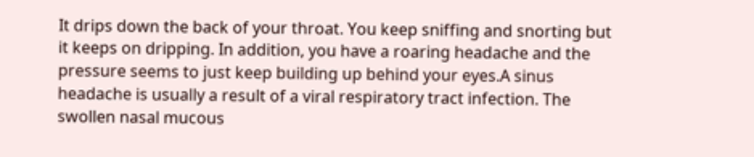It drips down the back of your throat. You keep sniffing and snorting but it keeps on dripping. In addition, you have a roaring headache and the pressure seems to just keep building up behind your eyes.A sinus headache is usually a result of a viral respiratory tract infection. The swollen nasal mucous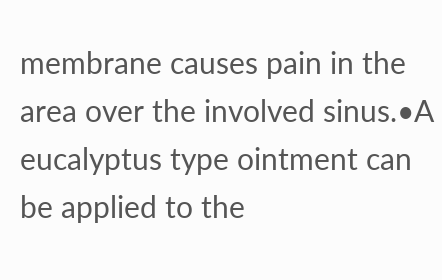membrane causes pain in the area over the involved sinus.•A eucalyptus type ointment can be applied to the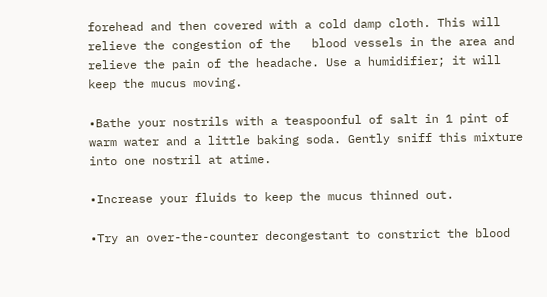forehead and then covered with a cold damp cloth. This will relieve the congestion of the   blood vessels in the area and relieve the pain of the headache. Use a humidifier; it will keep the mucus moving.

•Bathe your nostrils with a teaspoonful of salt in 1 pint of warm water and a little baking soda. Gently sniff this mixture into one nostril at atime.

•Increase your fluids to keep the mucus thinned out.

•Try an over-the-counter decongestant to constrict the blood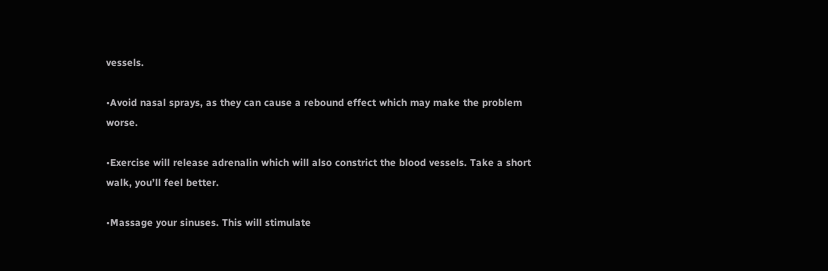vessels.

•Avoid nasal sprays, as they can cause a rebound effect which may make the problem worse.

•Exercise will release adrenalin which will also constrict the blood vessels. Take a short walk, you’ll feel better.

•Massage your sinuses. This will stimulate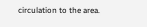circulation to the area.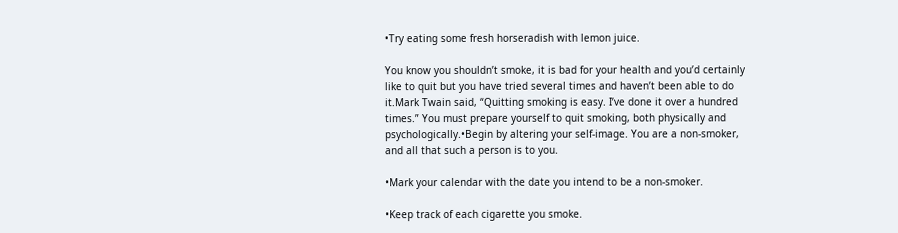•Try eating some fresh horseradish with lemon juice.

You know you shouldn’t smoke, it is bad for your health and you’d certainly like to quit but you have tried several times and haven’t been able to do it.Mark Twain said, “Quitting smoking is easy. I’ve done it over a hundred times.” You must prepare yourself to quit smoking, both physically and psychologically.•Begin by altering your self-image. You are a non-smoker, and all that such a person is to you.

•Mark your calendar with the date you intend to be a non-smoker.

•Keep track of each cigarette you smoke.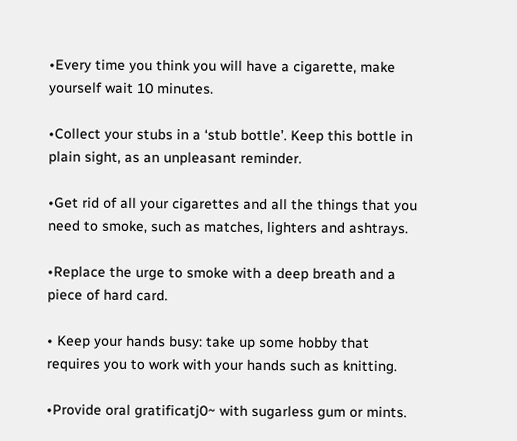•Every time you think you will have a cigarette, make yourself wait 10 minutes.

•Collect your stubs in a ‘stub bottle’. Keep this bottle in plain sight, as an unpleasant reminder.

•Get rid of all your cigarettes and all the things that you need to smoke, such as matches, lighters and ashtrays.

•Replace the urge to smoke with a deep breath and a piece of hard card.

• Keep your hands busy: take up some hobby that requires you to work with your hands such as knitting.

•Provide oral gratificatj0~ with sugarless gum or mints.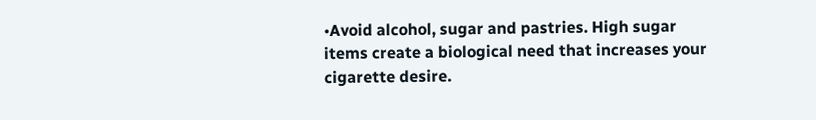•Avoid alcohol, sugar and pastries. High sugar items create a biological need that increases your cigarette desire.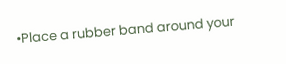•Place a rubber band around your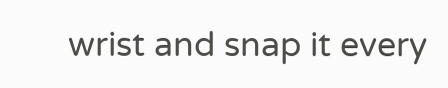wrist and snap it every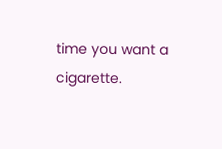time you want a cigarette.